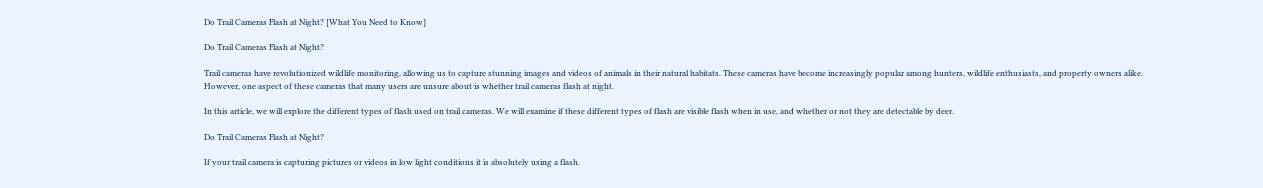Do Trail Cameras Flash at Night? [What You Need to Know]

Do Trail Cameras Flash at Night?

Trail cameras have revolutionized wildlife monitoring, allowing us to capture stunning images and videos of animals in their natural habitats. These cameras have become increasingly popular among hunters, wildlife enthusiasts, and property owners alike. However, one aspect of these cameras that many users are unsure about is whether trail cameras flash at night.

In this article, we will explore the different types of flash used on trail cameras. We will examine if these different types of flash are visible flash when in use, and whether or not they are detectable by deer.

Do Trail Cameras Flash at Night?

If your trail camera is capturing pictures or videos in low light conditions it is absolutely using a flash.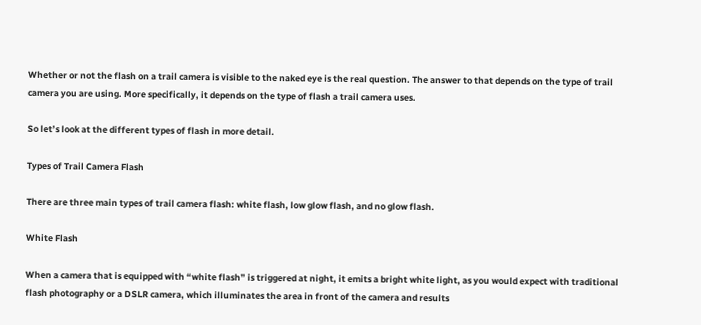Whether or not the flash on a trail camera is visible to the naked eye is the real question. The answer to that depends on the type of trail camera you are using. More specifically, it depends on the type of flash a trail camera uses.

So let’s look at the different types of flash in more detail.

Types of Trail Camera Flash

There are three main types of trail camera flash: white flash, low glow flash, and no glow flash.

White Flash

When a camera that is equipped with “white flash” is triggered at night, it emits a bright white light, as you would expect with traditional flash photography or a DSLR camera, which illuminates the area in front of the camera and results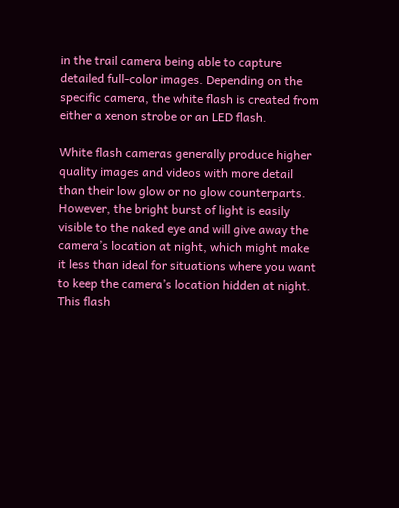in the trail camera being able to capture detailed full-color images. Depending on the specific camera, the white flash is created from either a xenon strobe or an LED flash.

White flash cameras generally produce higher quality images and videos with more detail than their low glow or no glow counterparts. However, the bright burst of light is easily visible to the naked eye and will give away the camera’s location at night, which might make it less than ideal for situations where you want to keep the camera’s location hidden at night. This flash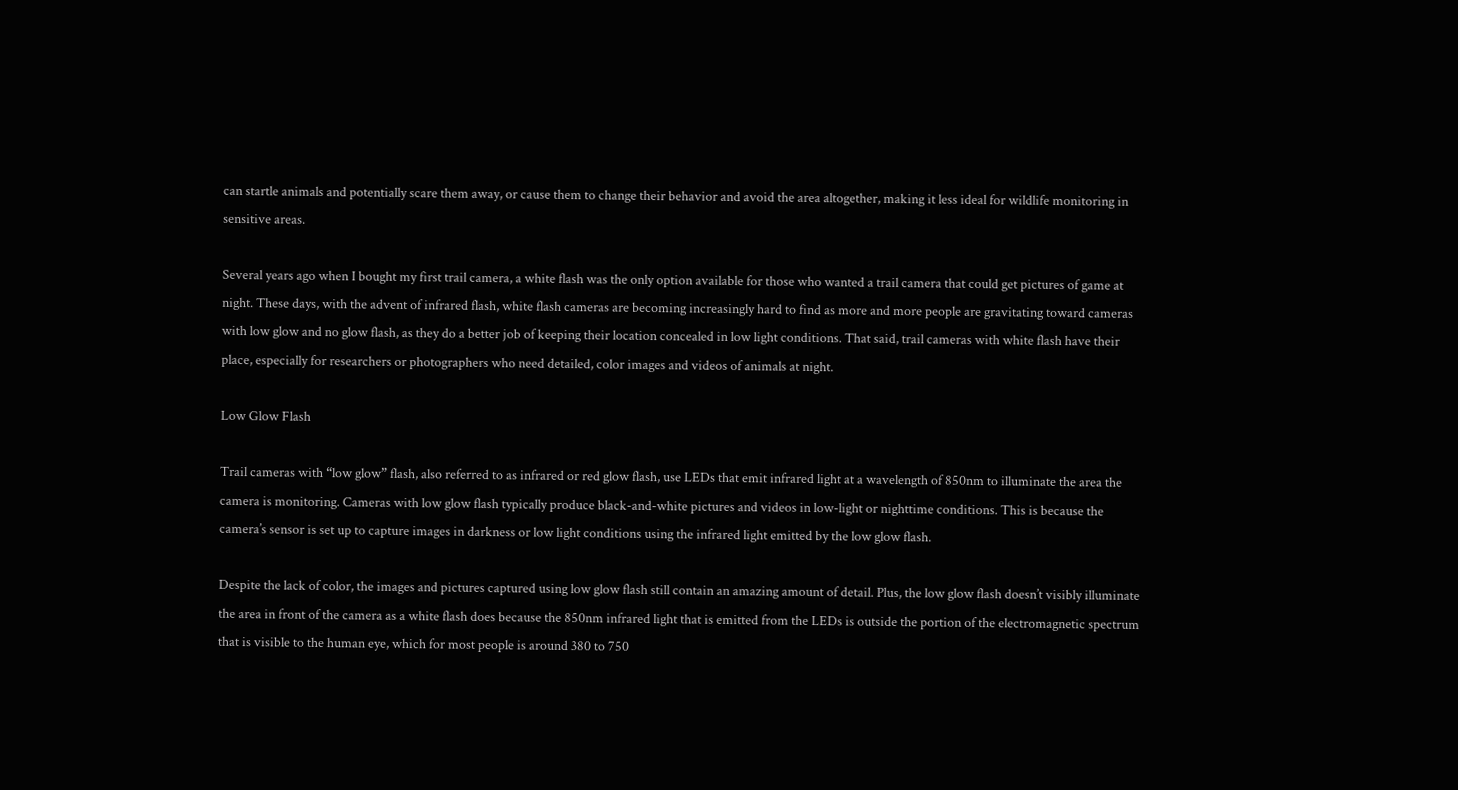can startle animals and potentially scare them away, or cause them to change their behavior and avoid the area altogether, making it less ideal for wildlife monitoring in sensitive areas.

Several years ago when I bought my first trail camera, a white flash was the only option available for those who wanted a trail camera that could get pictures of game at night. These days, with the advent of infrared flash, white flash cameras are becoming increasingly hard to find as more and more people are gravitating toward cameras with low glow and no glow flash, as they do a better job of keeping their location concealed in low light conditions. That said, trail cameras with white flash have their place, especially for researchers or photographers who need detailed, color images and videos of animals at night.

Low Glow Flash

Trail cameras with “low glow” flash, also referred to as infrared or red glow flash, use LEDs that emit infrared light at a wavelength of 850nm to illuminate the area the camera is monitoring. Cameras with low glow flash typically produce black-and-white pictures and videos in low-light or nighttime conditions. This is because the camera’s sensor is set up to capture images in darkness or low light conditions using the infrared light emitted by the low glow flash.

Despite the lack of color, the images and pictures captured using low glow flash still contain an amazing amount of detail. Plus, the low glow flash doesn’t visibly illuminate the area in front of the camera as a white flash does because the 850nm infrared light that is emitted from the LEDs is outside the portion of the electromagnetic spectrum that is visible to the human eye, which for most people is around 380 to 750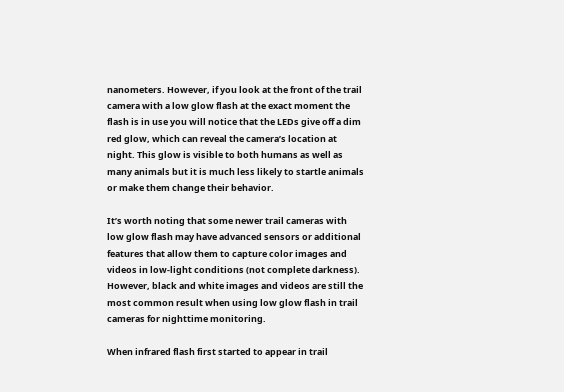nanometers. However, if you look at the front of the trail camera with a low glow flash at the exact moment the flash is in use you will notice that the LEDs give off a dim red glow, which can reveal the camera’s location at night. This glow is visible to both humans as well as many animals but it is much less likely to startle animals or make them change their behavior.

It’s worth noting that some newer trail cameras with low glow flash may have advanced sensors or additional features that allow them to capture color images and videos in low-light conditions (not complete darkness). However, black and white images and videos are still the most common result when using low glow flash in trail cameras for nighttime monitoring.

When infrared flash first started to appear in trail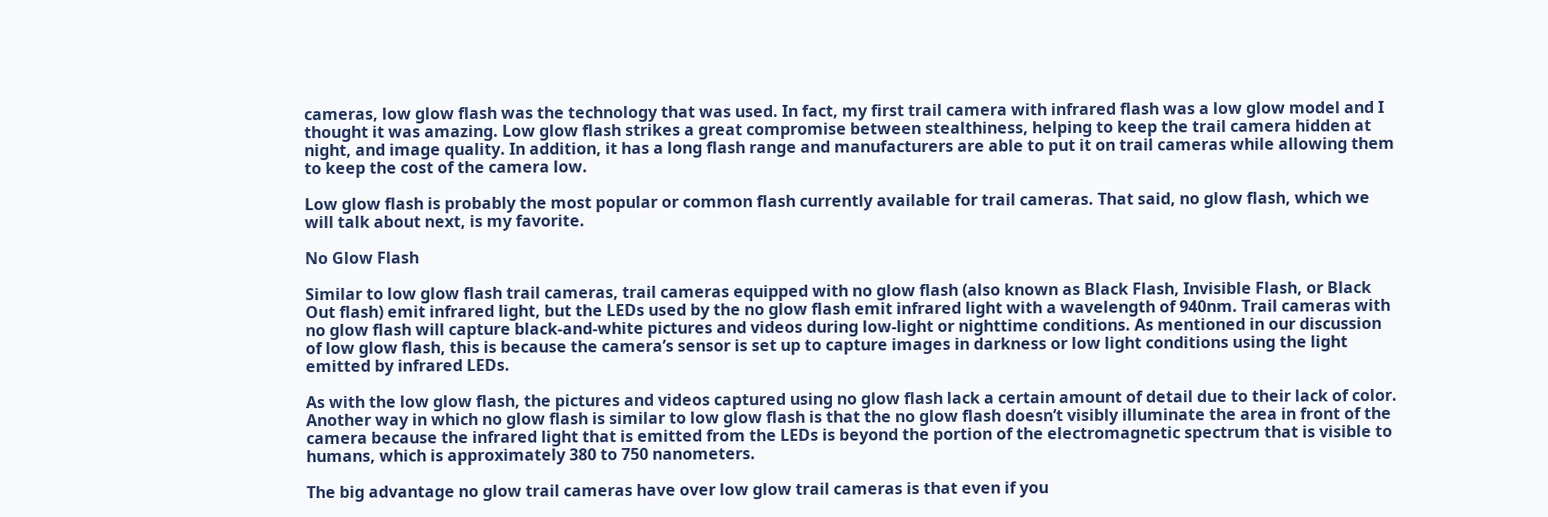cameras, low glow flash was the technology that was used. In fact, my first trail camera with infrared flash was a low glow model and I thought it was amazing. Low glow flash strikes a great compromise between stealthiness, helping to keep the trail camera hidden at night, and image quality. In addition, it has a long flash range and manufacturers are able to put it on trail cameras while allowing them to keep the cost of the camera low.

Low glow flash is probably the most popular or common flash currently available for trail cameras. That said, no glow flash, which we will talk about next, is my favorite.

No Glow Flash

Similar to low glow flash trail cameras, trail cameras equipped with no glow flash (also known as Black Flash, Invisible Flash, or Black Out flash) emit infrared light, but the LEDs used by the no glow flash emit infrared light with a wavelength of 940nm. Trail cameras with no glow flash will capture black-and-white pictures and videos during low-light or nighttime conditions. As mentioned in our discussion of low glow flash, this is because the camera’s sensor is set up to capture images in darkness or low light conditions using the light emitted by infrared LEDs.

As with the low glow flash, the pictures and videos captured using no glow flash lack a certain amount of detail due to their lack of color. Another way in which no glow flash is similar to low glow flash is that the no glow flash doesn’t visibly illuminate the area in front of the camera because the infrared light that is emitted from the LEDs is beyond the portion of the electromagnetic spectrum that is visible to humans, which is approximately 380 to 750 nanometers.

The big advantage no glow trail cameras have over low glow trail cameras is that even if you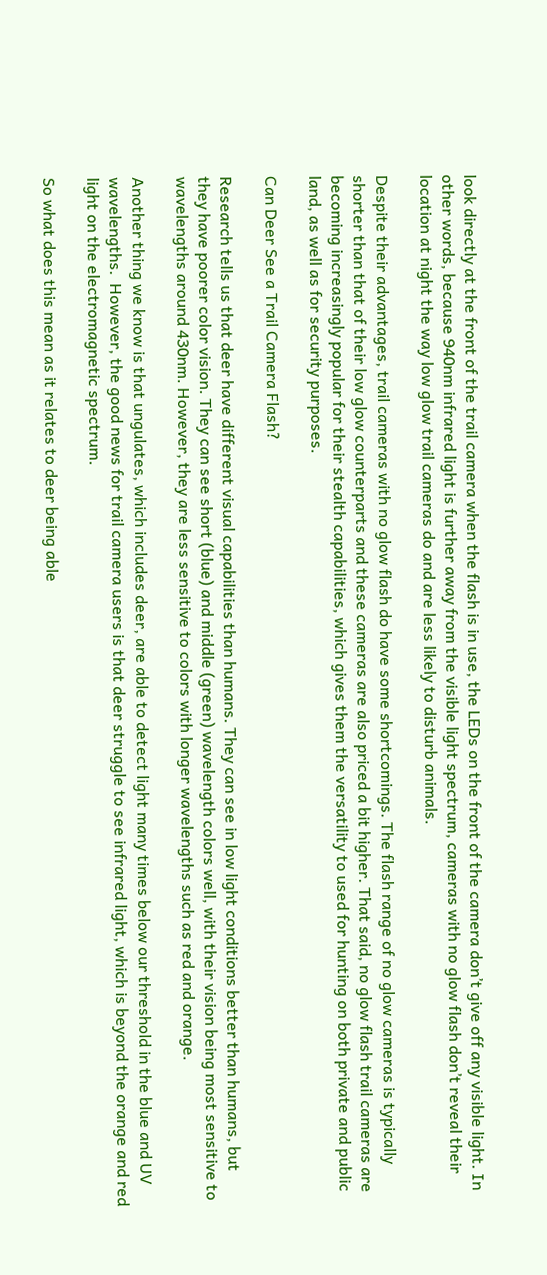look directly at the front of the trail camera when the flash is in use, the LEDs on the front of the camera don’t give off any visible light. In other words, because 940nm infrared light is further away from the visible light spectrum, cameras with no glow flash don’t reveal their location at night the way low glow trail cameras do and are less likely to disturb animals.

Despite their advantages, trail cameras with no glow flash do have some shortcomings. The flash range of no glow cameras is typically shorter than that of their low glow counterparts and these cameras are also priced a bit higher. That said, no glow flash trail cameras are becoming increasingly popular for their stealth capabilities, which gives them the versatility to used for hunting on both private and public land, as well as for security purposes.

Can Deer See a Trail Camera Flash?

Research tells us that deer have different visual capabilities than humans. They can see in low light conditions better than humans, but they have poorer color vision. They can see short (blue) and middle (green) wavelength colors well, with their vision being most sensitive to wavelengths around 430nm. However, they are less sensitive to colors with longer wavelengths such as red and orange.

Another thing we know is that ungulates, which includes deer, are able to detect light many times below our threshold in the blue and UV wavelengths.  However, the good news for trail camera users is that deer struggle to see infrared light, which is beyond the orange and red light on the electromagnetic spectrum.

So what does this mean as it relates to deer being able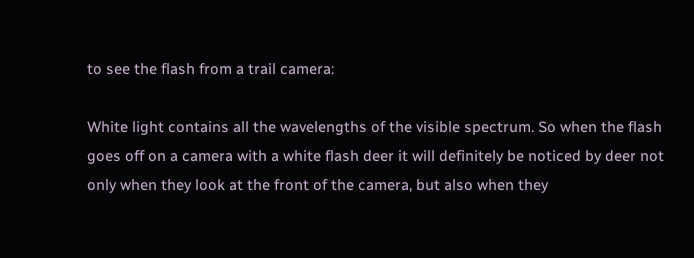to see the flash from a trail camera:

White light contains all the wavelengths of the visible spectrum. So when the flash goes off on a camera with a white flash deer it will definitely be noticed by deer not only when they look at the front of the camera, but also when they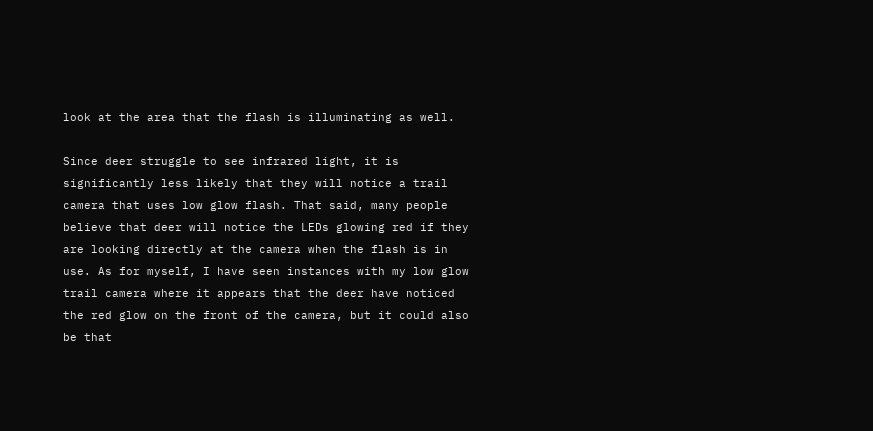look at the area that the flash is illuminating as well.

Since deer struggle to see infrared light, it is significantly less likely that they will notice a trail camera that uses low glow flash. That said, many people believe that deer will notice the LEDs glowing red if they are looking directly at the camera when the flash is in use. As for myself, I have seen instances with my low glow trail camera where it appears that the deer have noticed the red glow on the front of the camera, but it could also be that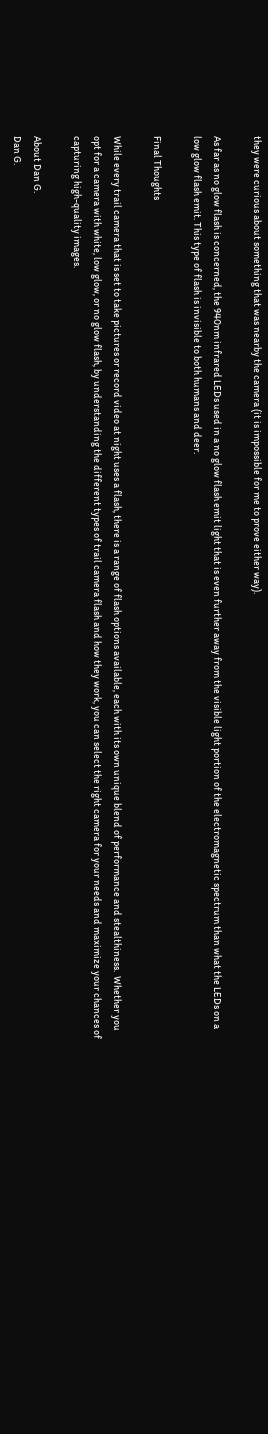they were curious about something that was nearby the camera (it is impossible for me to prove either way).

As far as no glow flash is concerned, the 940nm infrared LEDs used in a no glow flash emit light that is even further away from the visible light portion of the electromagnetic spectrum than what the LEDs on a low glow flash emit. This type of flash is invisible to both humans and deer.

Final Thoughts

While every trail camera that is set to take pictures or record video at night uses a flash, there is a range of flash options available, each with its own unique blend of performance and stealthiness.  Whether you opt for a camera with white, low glow, or no glow flash, by understanding the different types of trail camera flash and how they work, you can select the right camera for your needs and maximize your chances of capturing high-quality images.

About Dan G.
Dan G.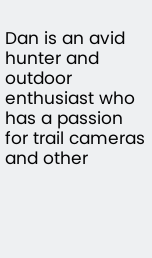Dan is an avid hunter and outdoor enthusiast who has a passion for trail cameras and other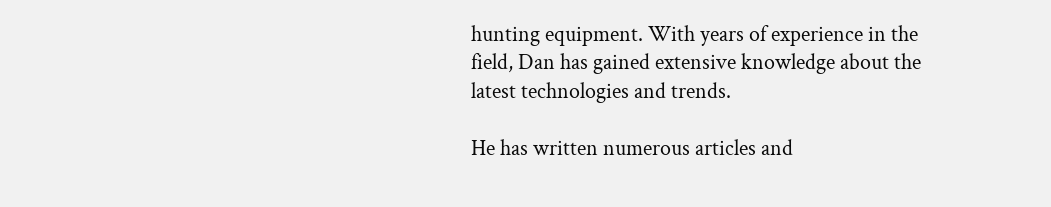hunting equipment. With years of experience in the field, Dan has gained extensive knowledge about the latest technologies and trends.

He has written numerous articles and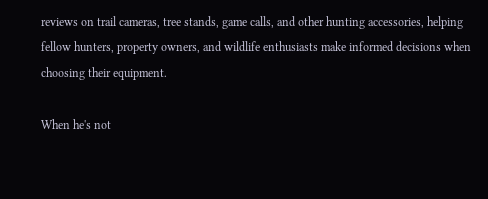reviews on trail cameras, tree stands, game calls, and other hunting accessories, helping fellow hunters, property owners, and wildlife enthusiasts make informed decisions when choosing their equipment.

When he's not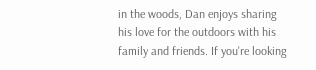in the woods, Dan enjoys sharing his love for the outdoors with his family and friends. If you're looking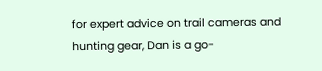for expert advice on trail cameras and hunting gear, Dan is a go-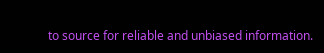to source for reliable and unbiased information.